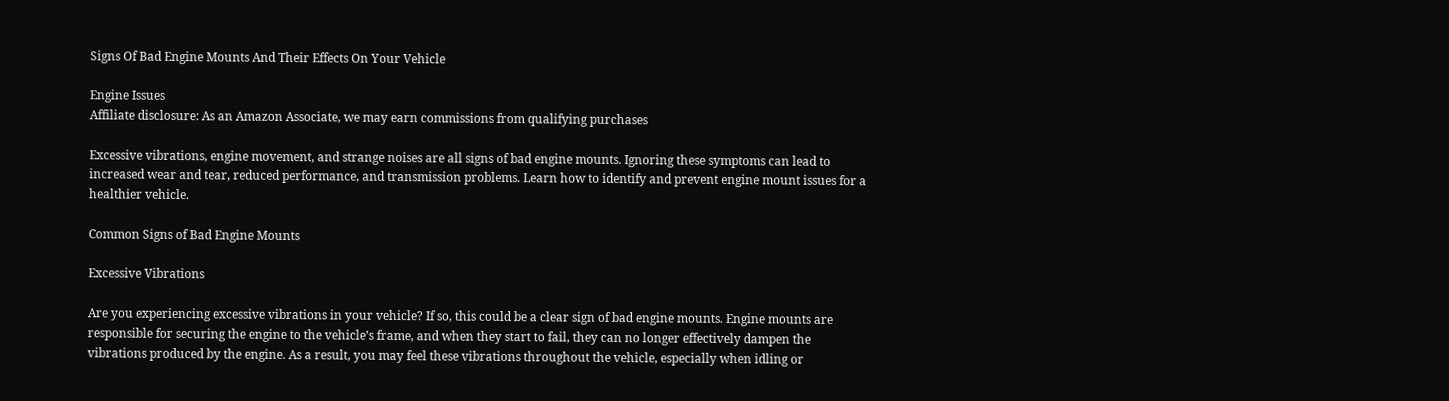Signs Of Bad Engine Mounts And Their Effects On Your Vehicle

Engine Issues
Affiliate disclosure: As an Amazon Associate, we may earn commissions from qualifying purchases

Excessive vibrations, engine movement, and strange noises are all signs of bad engine mounts. Ignoring these symptoms can lead to increased wear and tear, reduced performance, and transmission problems. Learn how to identify and prevent engine mount issues for a healthier vehicle.

Common Signs of Bad Engine Mounts

Excessive Vibrations

Are you experiencing excessive vibrations in your vehicle? If so, this could be a clear sign of bad engine mounts. Engine mounts are responsible for securing the engine to the vehicle’s frame, and when they start to fail, they can no longer effectively dampen the vibrations produced by the engine. As a result, you may feel these vibrations throughout the vehicle, especially when idling or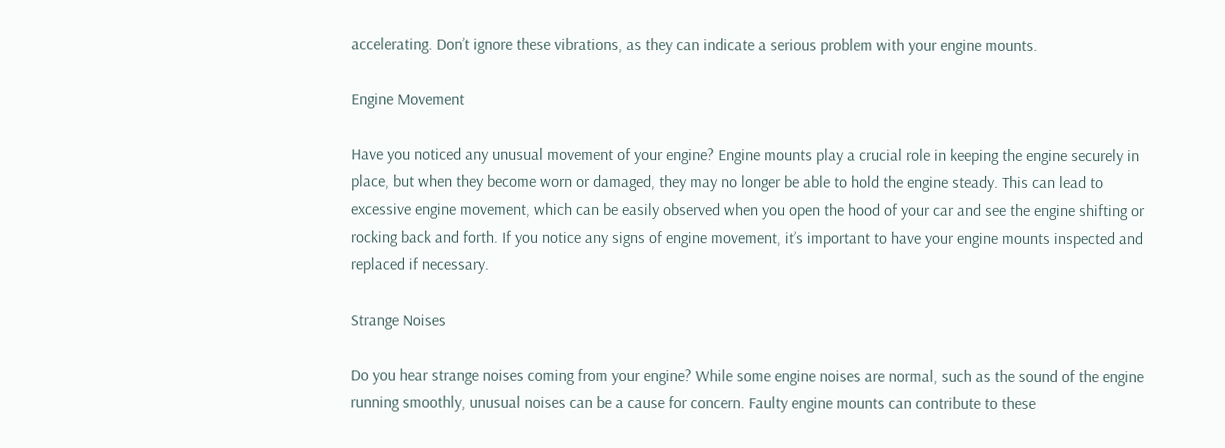accelerating. Don’t ignore these vibrations, as they can indicate a serious problem with your engine mounts.

Engine Movement

Have you noticed any unusual movement of your engine? Engine mounts play a crucial role in keeping the engine securely in place, but when they become worn or damaged, they may no longer be able to hold the engine steady. This can lead to excessive engine movement, which can be easily observed when you open the hood of your car and see the engine shifting or rocking back and forth. If you notice any signs of engine movement, it’s important to have your engine mounts inspected and replaced if necessary.

Strange Noises

Do you hear strange noises coming from your engine? While some engine noises are normal, such as the sound of the engine running smoothly, unusual noises can be a cause for concern. Faulty engine mounts can contribute to these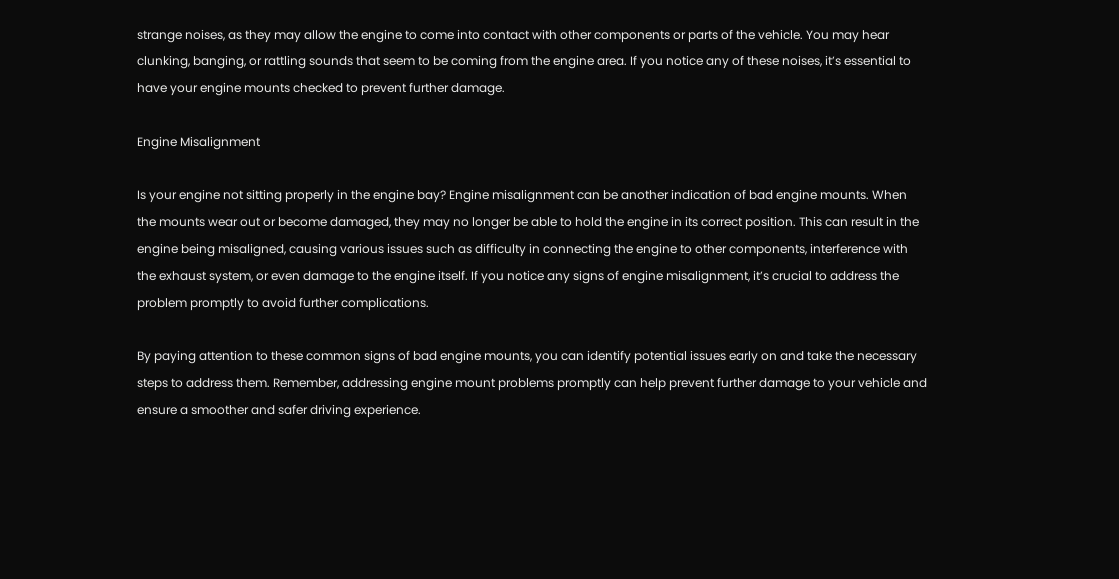strange noises, as they may allow the engine to come into contact with other components or parts of the vehicle. You may hear clunking, banging, or rattling sounds that seem to be coming from the engine area. If you notice any of these noises, it’s essential to have your engine mounts checked to prevent further damage.

Engine Misalignment

Is your engine not sitting properly in the engine bay? Engine misalignment can be another indication of bad engine mounts. When the mounts wear out or become damaged, they may no longer be able to hold the engine in its correct position. This can result in the engine being misaligned, causing various issues such as difficulty in connecting the engine to other components, interference with the exhaust system, or even damage to the engine itself. If you notice any signs of engine misalignment, it’s crucial to address the problem promptly to avoid further complications.

By paying attention to these common signs of bad engine mounts, you can identify potential issues early on and take the necessary steps to address them. Remember, addressing engine mount problems promptly can help prevent further damage to your vehicle and ensure a smoother and safer driving experience.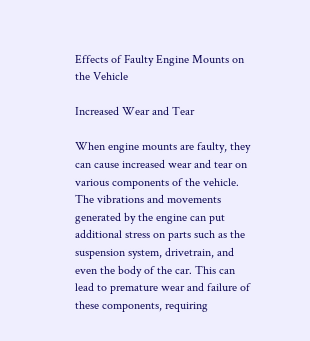Effects of Faulty Engine Mounts on the Vehicle

Increased Wear and Tear

When engine mounts are faulty, they can cause increased wear and tear on various components of the vehicle. The vibrations and movements generated by the engine can put additional stress on parts such as the suspension system, drivetrain, and even the body of the car. This can lead to premature wear and failure of these components, requiring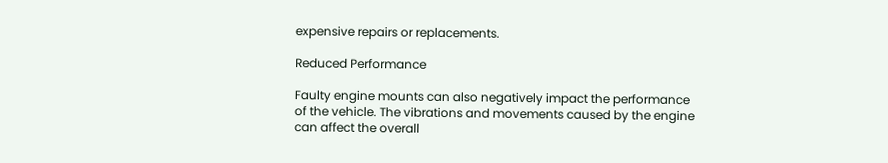expensive repairs or replacements.

Reduced Performance

Faulty engine mounts can also negatively impact the performance of the vehicle. The vibrations and movements caused by the engine can affect the overall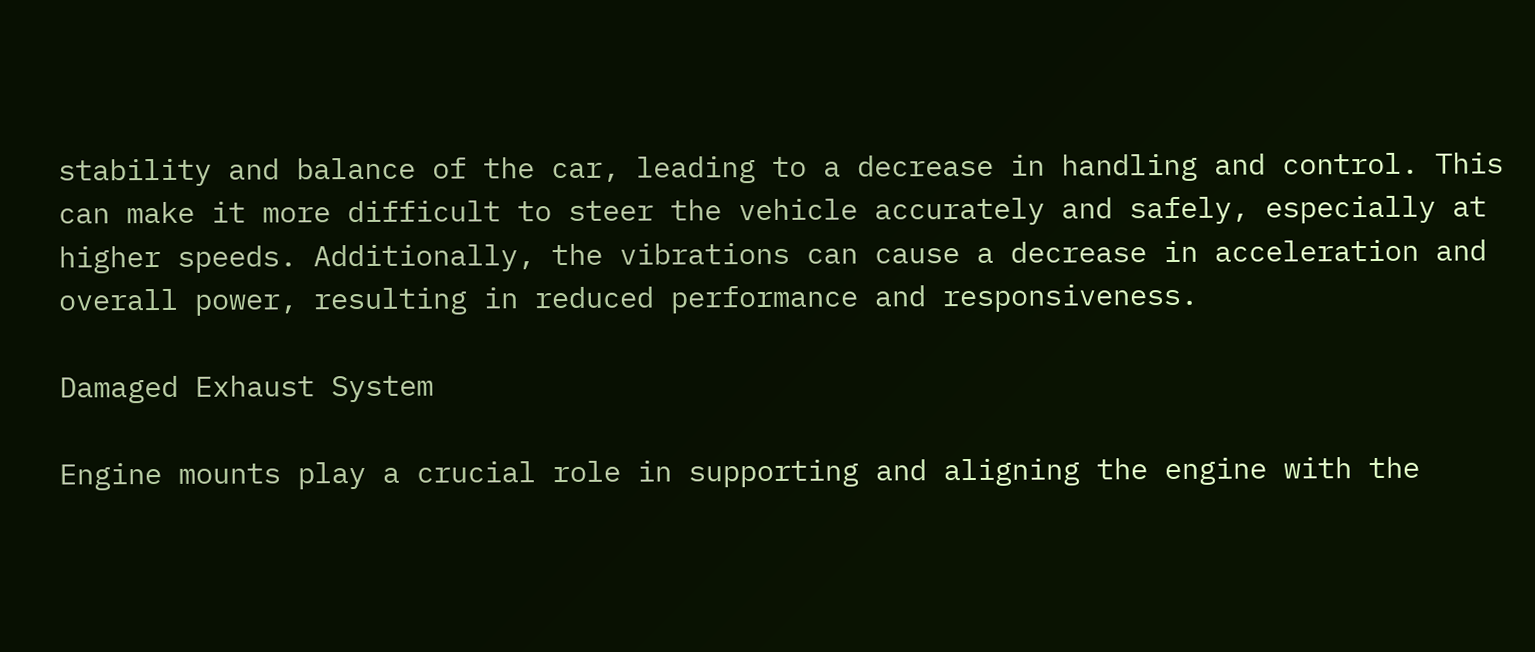stability and balance of the car, leading to a decrease in handling and control. This can make it more difficult to steer the vehicle accurately and safely, especially at higher speeds. Additionally, the vibrations can cause a decrease in acceleration and overall power, resulting in reduced performance and responsiveness.

Damaged Exhaust System

Engine mounts play a crucial role in supporting and aligning the engine with the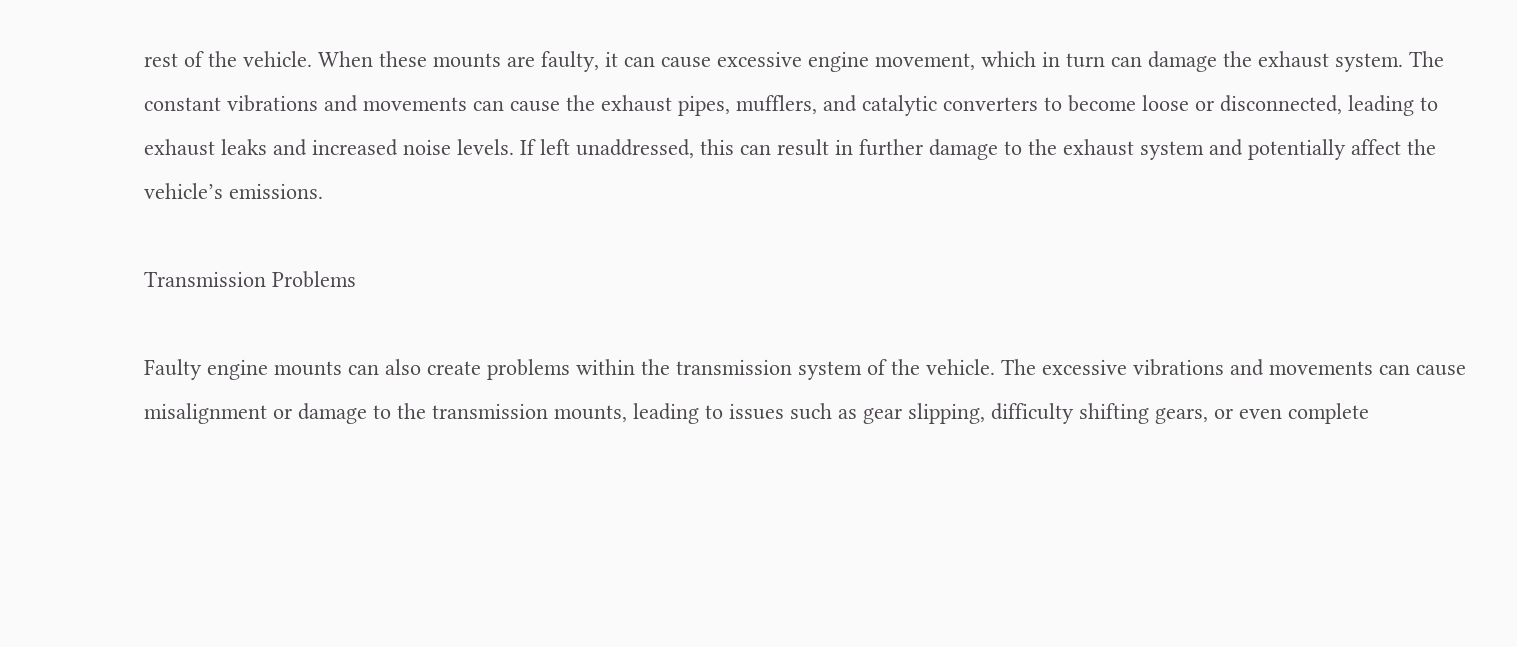rest of the vehicle. When these mounts are faulty, it can cause excessive engine movement, which in turn can damage the exhaust system. The constant vibrations and movements can cause the exhaust pipes, mufflers, and catalytic converters to become loose or disconnected, leading to exhaust leaks and increased noise levels. If left unaddressed, this can result in further damage to the exhaust system and potentially affect the vehicle’s emissions.

Transmission Problems

Faulty engine mounts can also create problems within the transmission system of the vehicle. The excessive vibrations and movements can cause misalignment or damage to the transmission mounts, leading to issues such as gear slipping, difficulty shifting gears, or even complete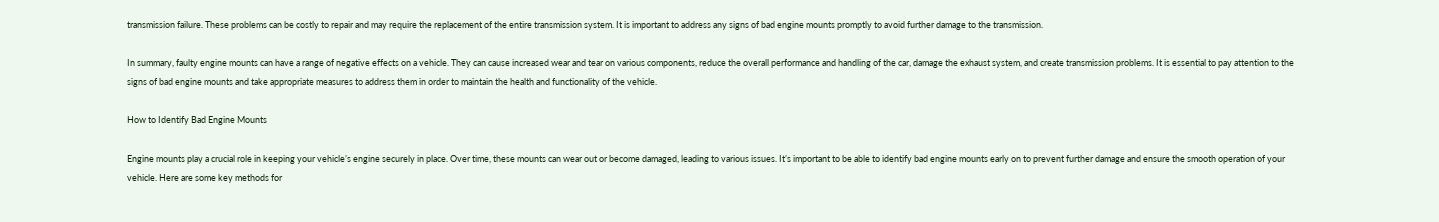transmission failure. These problems can be costly to repair and may require the replacement of the entire transmission system. It is important to address any signs of bad engine mounts promptly to avoid further damage to the transmission.

In summary, faulty engine mounts can have a range of negative effects on a vehicle. They can cause increased wear and tear on various components, reduce the overall performance and handling of the car, damage the exhaust system, and create transmission problems. It is essential to pay attention to the signs of bad engine mounts and take appropriate measures to address them in order to maintain the health and functionality of the vehicle.

How to Identify Bad Engine Mounts

Engine mounts play a crucial role in keeping your vehicle’s engine securely in place. Over time, these mounts can wear out or become damaged, leading to various issues. It’s important to be able to identify bad engine mounts early on to prevent further damage and ensure the smooth operation of your vehicle. Here are some key methods for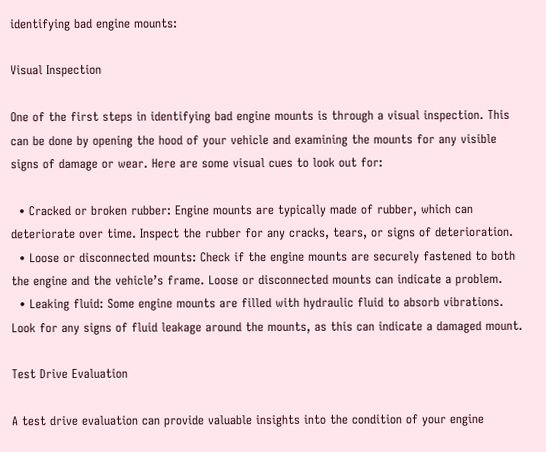identifying bad engine mounts:

Visual Inspection

One of the first steps in identifying bad engine mounts is through a visual inspection. This can be done by opening the hood of your vehicle and examining the mounts for any visible signs of damage or wear. Here are some visual cues to look out for:

  • Cracked or broken rubber: Engine mounts are typically made of rubber, which can deteriorate over time. Inspect the rubber for any cracks, tears, or signs of deterioration.
  • Loose or disconnected mounts: Check if the engine mounts are securely fastened to both the engine and the vehicle’s frame. Loose or disconnected mounts can indicate a problem.
  • Leaking fluid: Some engine mounts are filled with hydraulic fluid to absorb vibrations. Look for any signs of fluid leakage around the mounts, as this can indicate a damaged mount.

Test Drive Evaluation

A test drive evaluation can provide valuable insights into the condition of your engine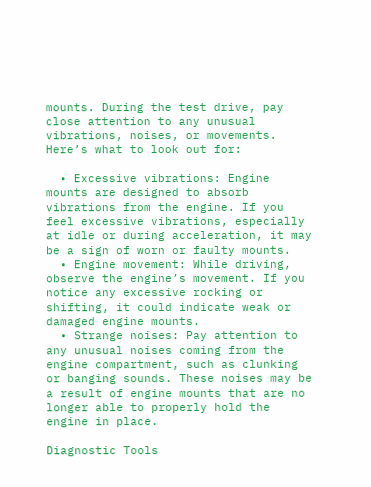mounts. During the test drive, pay close attention to any unusual vibrations, noises, or movements. Here’s what to look out for:

  • Excessive vibrations: Engine mounts are designed to absorb vibrations from the engine. If you feel excessive vibrations, especially at idle or during acceleration, it may be a sign of worn or faulty mounts.
  • Engine movement: While driving, observe the engine’s movement. If you notice any excessive rocking or shifting, it could indicate weak or damaged engine mounts.
  • Strange noises: Pay attention to any unusual noises coming from the engine compartment, such as clunking or banging sounds. These noises may be a result of engine mounts that are no longer able to properly hold the engine in place.

Diagnostic Tools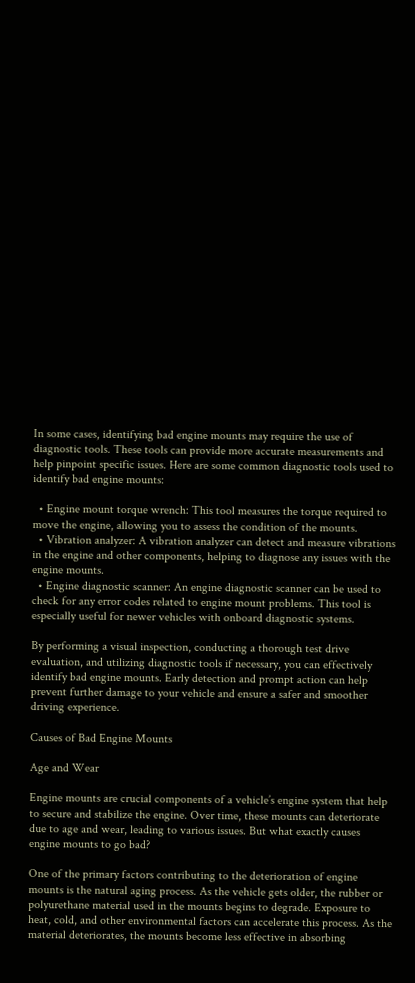In some cases, identifying bad engine mounts may require the use of diagnostic tools. These tools can provide more accurate measurements and help pinpoint specific issues. Here are some common diagnostic tools used to identify bad engine mounts:

  • Engine mount torque wrench: This tool measures the torque required to move the engine, allowing you to assess the condition of the mounts.
  • Vibration analyzer: A vibration analyzer can detect and measure vibrations in the engine and other components, helping to diagnose any issues with the engine mounts.
  • Engine diagnostic scanner: An engine diagnostic scanner can be used to check for any error codes related to engine mount problems. This tool is especially useful for newer vehicles with onboard diagnostic systems.

By performing a visual inspection, conducting a thorough test drive evaluation, and utilizing diagnostic tools if necessary, you can effectively identify bad engine mounts. Early detection and prompt action can help prevent further damage to your vehicle and ensure a safer and smoother driving experience.

Causes of Bad Engine Mounts

Age and Wear

Engine mounts are crucial components of a vehicle’s engine system that help to secure and stabilize the engine. Over time, these mounts can deteriorate due to age and wear, leading to various issues. But what exactly causes engine mounts to go bad?

One of the primary factors contributing to the deterioration of engine mounts is the natural aging process. As the vehicle gets older, the rubber or polyurethane material used in the mounts begins to degrade. Exposure to heat, cold, and other environmental factors can accelerate this process. As the material deteriorates, the mounts become less effective in absorbing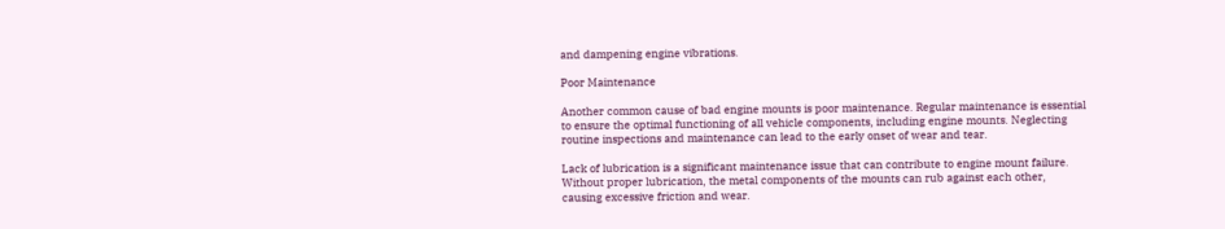and dampening engine vibrations.

Poor Maintenance

Another common cause of bad engine mounts is poor maintenance. Regular maintenance is essential to ensure the optimal functioning of all vehicle components, including engine mounts. Neglecting routine inspections and maintenance can lead to the early onset of wear and tear.

Lack of lubrication is a significant maintenance issue that can contribute to engine mount failure. Without proper lubrication, the metal components of the mounts can rub against each other, causing excessive friction and wear.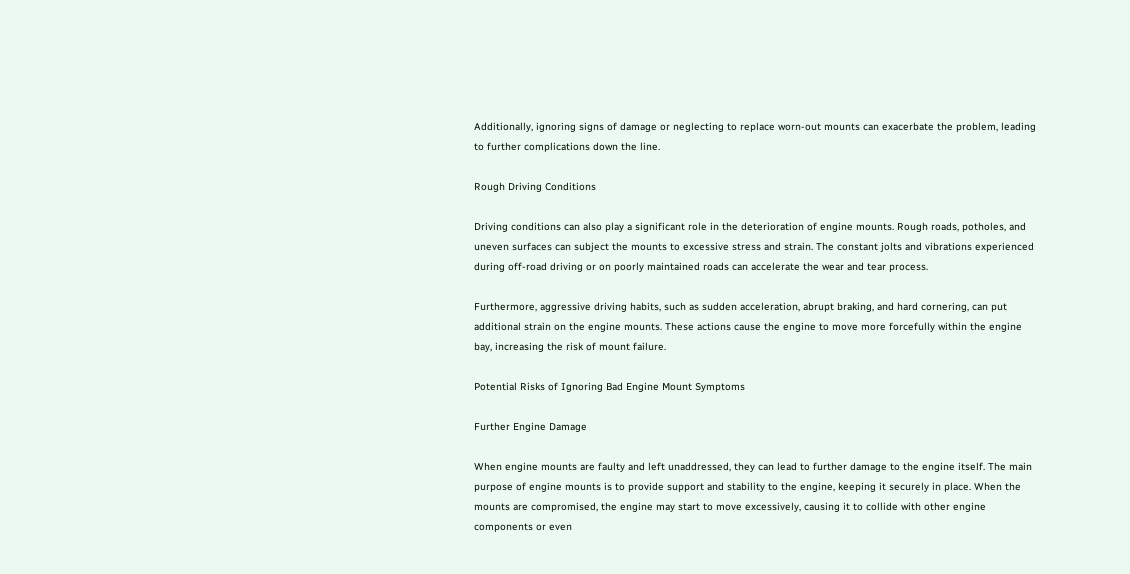Additionally, ignoring signs of damage or neglecting to replace worn-out mounts can exacerbate the problem, leading to further complications down the line.

Rough Driving Conditions

Driving conditions can also play a significant role in the deterioration of engine mounts. Rough roads, potholes, and uneven surfaces can subject the mounts to excessive stress and strain. The constant jolts and vibrations experienced during off-road driving or on poorly maintained roads can accelerate the wear and tear process.

Furthermore, aggressive driving habits, such as sudden acceleration, abrupt braking, and hard cornering, can put additional strain on the engine mounts. These actions cause the engine to move more forcefully within the engine bay, increasing the risk of mount failure.

Potential Risks of Ignoring Bad Engine Mount Symptoms

Further Engine Damage

When engine mounts are faulty and left unaddressed, they can lead to further damage to the engine itself. The main purpose of engine mounts is to provide support and stability to the engine, keeping it securely in place. When the mounts are compromised, the engine may start to move excessively, causing it to collide with other engine components or even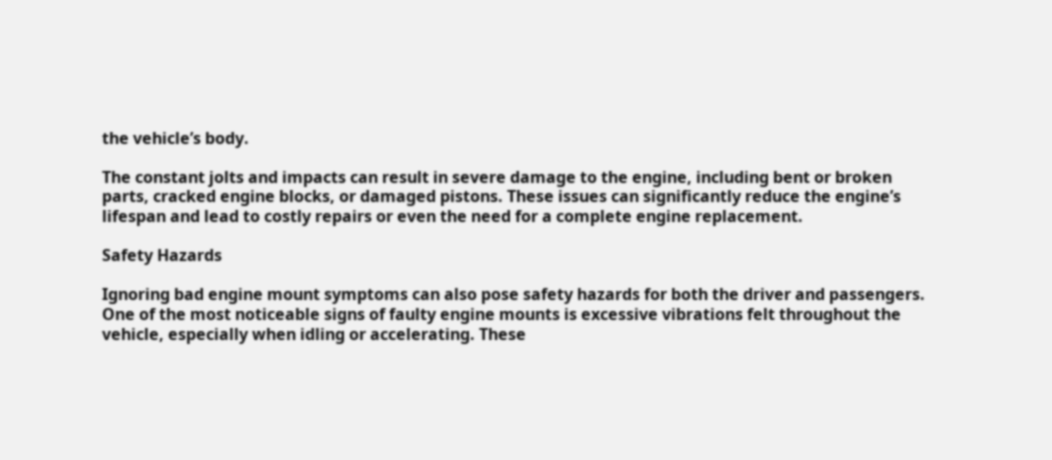the vehicle’s body.

The constant jolts and impacts can result in severe damage to the engine, including bent or broken parts, cracked engine blocks, or damaged pistons. These issues can significantly reduce the engine’s lifespan and lead to costly repairs or even the need for a complete engine replacement.

Safety Hazards

Ignoring bad engine mount symptoms can also pose safety hazards for both the driver and passengers. One of the most noticeable signs of faulty engine mounts is excessive vibrations felt throughout the vehicle, especially when idling or accelerating. These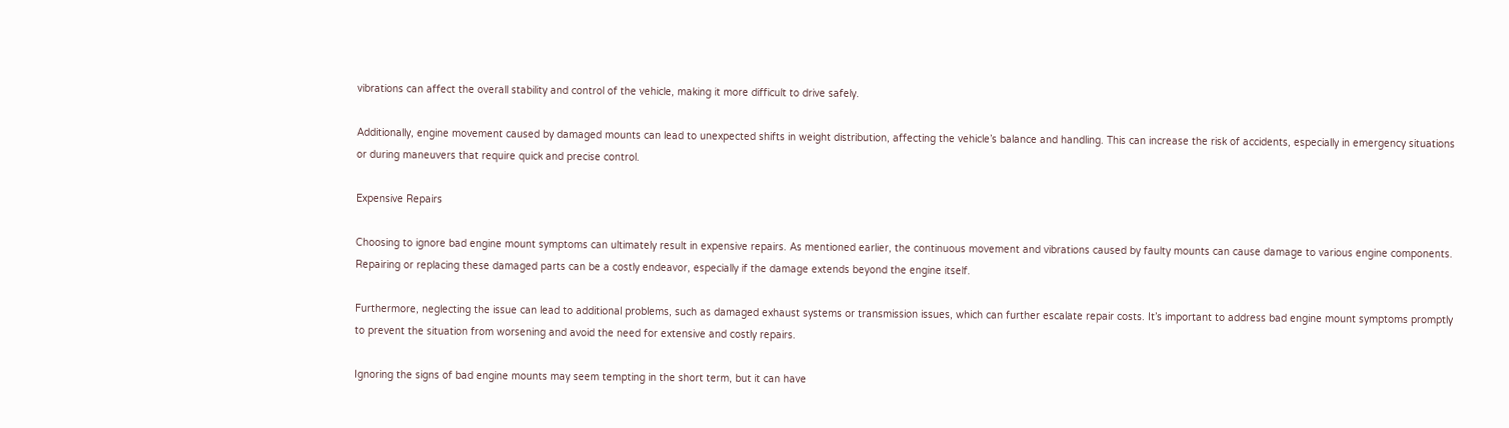vibrations can affect the overall stability and control of the vehicle, making it more difficult to drive safely.

Additionally, engine movement caused by damaged mounts can lead to unexpected shifts in weight distribution, affecting the vehicle’s balance and handling. This can increase the risk of accidents, especially in emergency situations or during maneuvers that require quick and precise control.

Expensive Repairs

Choosing to ignore bad engine mount symptoms can ultimately result in expensive repairs. As mentioned earlier, the continuous movement and vibrations caused by faulty mounts can cause damage to various engine components. Repairing or replacing these damaged parts can be a costly endeavor, especially if the damage extends beyond the engine itself.

Furthermore, neglecting the issue can lead to additional problems, such as damaged exhaust systems or transmission issues, which can further escalate repair costs. It’s important to address bad engine mount symptoms promptly to prevent the situation from worsening and avoid the need for extensive and costly repairs.

Ignoring the signs of bad engine mounts may seem tempting in the short term, but it can have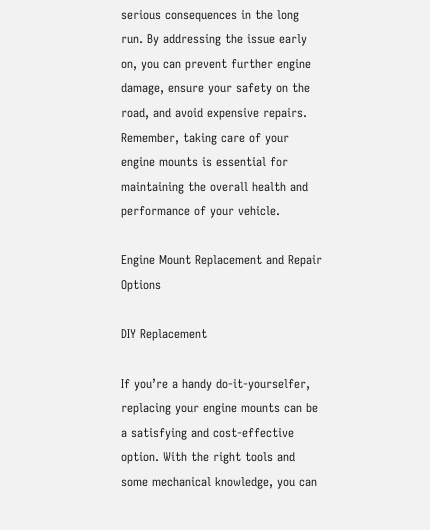serious consequences in the long run. By addressing the issue early on, you can prevent further engine damage, ensure your safety on the road, and avoid expensive repairs. Remember, taking care of your engine mounts is essential for maintaining the overall health and performance of your vehicle.

Engine Mount Replacement and Repair Options

DIY Replacement

If you’re a handy do-it-yourselfer, replacing your engine mounts can be a satisfying and cost-effective option. With the right tools and some mechanical knowledge, you can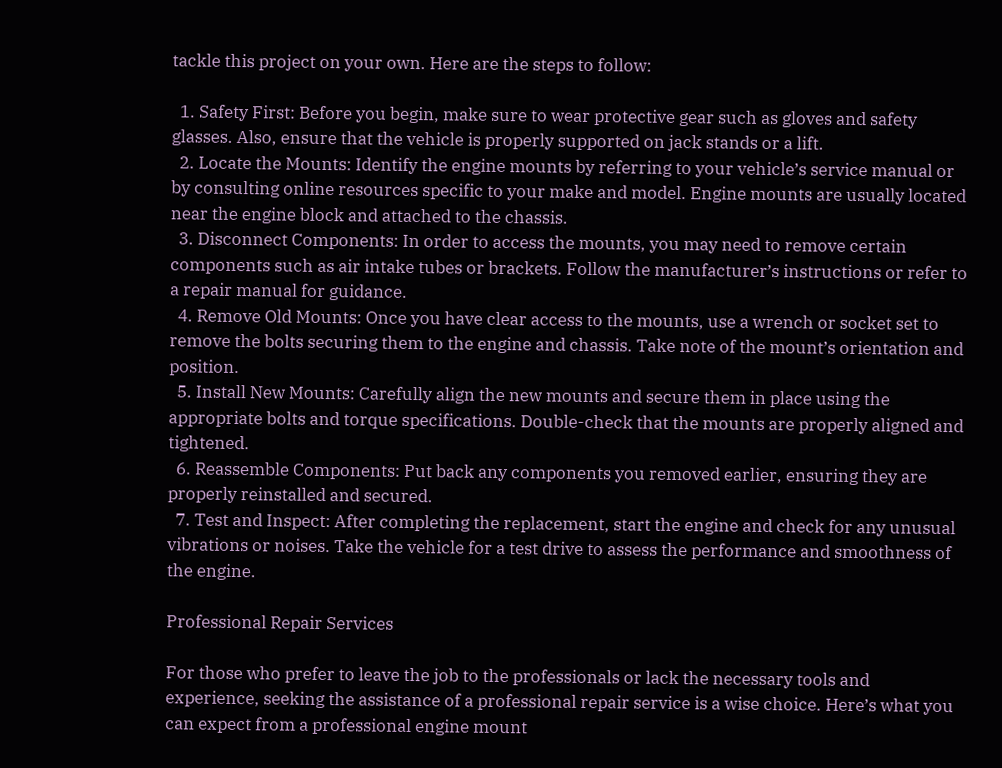tackle this project on your own. Here are the steps to follow:

  1. Safety First: Before you begin, make sure to wear protective gear such as gloves and safety glasses. Also, ensure that the vehicle is properly supported on jack stands or a lift.
  2. Locate the Mounts: Identify the engine mounts by referring to your vehicle’s service manual or by consulting online resources specific to your make and model. Engine mounts are usually located near the engine block and attached to the chassis.
  3. Disconnect Components: In order to access the mounts, you may need to remove certain components such as air intake tubes or brackets. Follow the manufacturer’s instructions or refer to a repair manual for guidance.
  4. Remove Old Mounts: Once you have clear access to the mounts, use a wrench or socket set to remove the bolts securing them to the engine and chassis. Take note of the mount’s orientation and position.
  5. Install New Mounts: Carefully align the new mounts and secure them in place using the appropriate bolts and torque specifications. Double-check that the mounts are properly aligned and tightened.
  6. Reassemble Components: Put back any components you removed earlier, ensuring they are properly reinstalled and secured.
  7. Test and Inspect: After completing the replacement, start the engine and check for any unusual vibrations or noises. Take the vehicle for a test drive to assess the performance and smoothness of the engine.

Professional Repair Services

For those who prefer to leave the job to the professionals or lack the necessary tools and experience, seeking the assistance of a professional repair service is a wise choice. Here’s what you can expect from a professional engine mount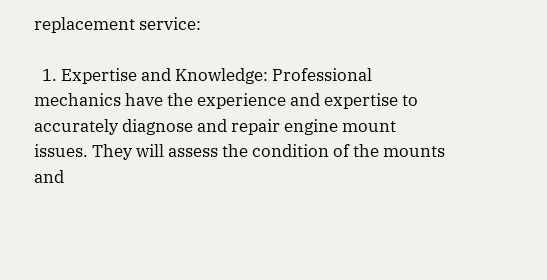replacement service:

  1. Expertise and Knowledge: Professional mechanics have the experience and expertise to accurately diagnose and repair engine mount issues. They will assess the condition of the mounts and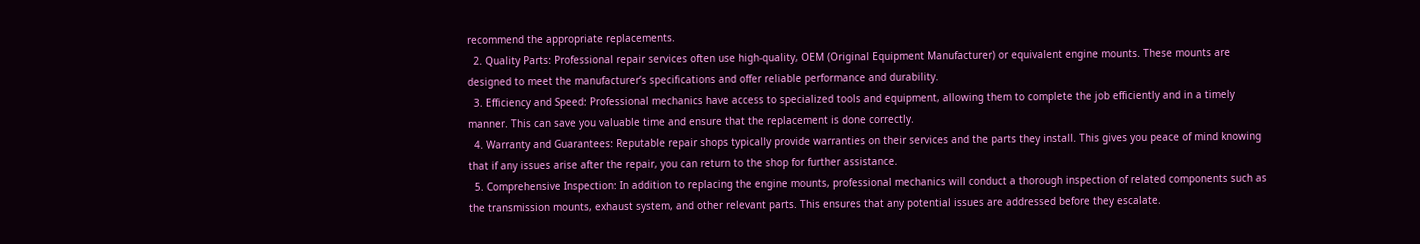recommend the appropriate replacements.
  2. Quality Parts: Professional repair services often use high-quality, OEM (Original Equipment Manufacturer) or equivalent engine mounts. These mounts are designed to meet the manufacturer’s specifications and offer reliable performance and durability.
  3. Efficiency and Speed: Professional mechanics have access to specialized tools and equipment, allowing them to complete the job efficiently and in a timely manner. This can save you valuable time and ensure that the replacement is done correctly.
  4. Warranty and Guarantees: Reputable repair shops typically provide warranties on their services and the parts they install. This gives you peace of mind knowing that if any issues arise after the repair, you can return to the shop for further assistance.
  5. Comprehensive Inspection: In addition to replacing the engine mounts, professional mechanics will conduct a thorough inspection of related components such as the transmission mounts, exhaust system, and other relevant parts. This ensures that any potential issues are addressed before they escalate.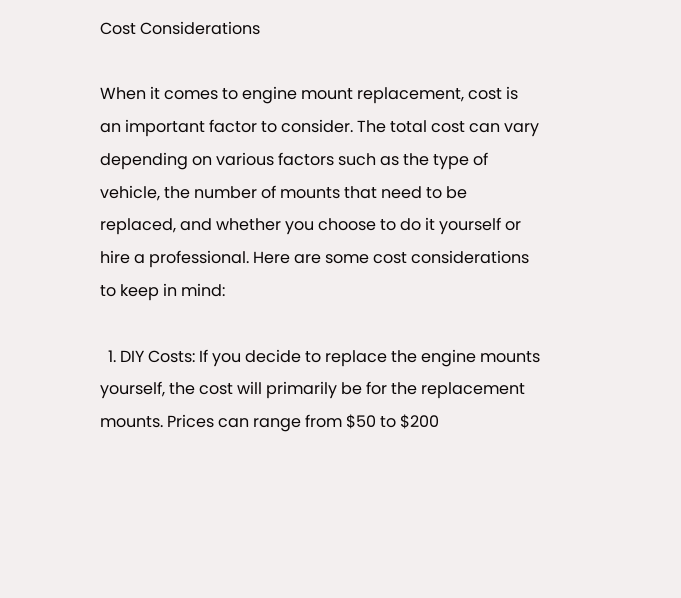Cost Considerations

When it comes to engine mount replacement, cost is an important factor to consider. The total cost can vary depending on various factors such as the type of vehicle, the number of mounts that need to be replaced, and whether you choose to do it yourself or hire a professional. Here are some cost considerations to keep in mind:

  1. DIY Costs: If you decide to replace the engine mounts yourself, the cost will primarily be for the replacement mounts. Prices can range from $50 to $200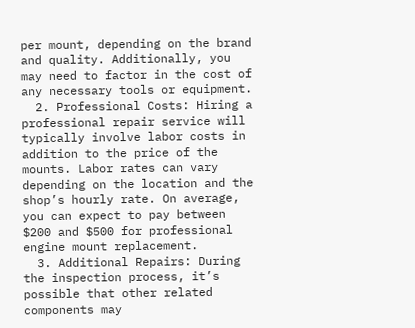per mount, depending on the brand and quality. Additionally, you may need to factor in the cost of any necessary tools or equipment.
  2. Professional Costs: Hiring a professional repair service will typically involve labor costs in addition to the price of the mounts. Labor rates can vary depending on the location and the shop’s hourly rate. On average, you can expect to pay between $200 and $500 for professional engine mount replacement.
  3. Additional Repairs: During the inspection process, it’s possible that other related components may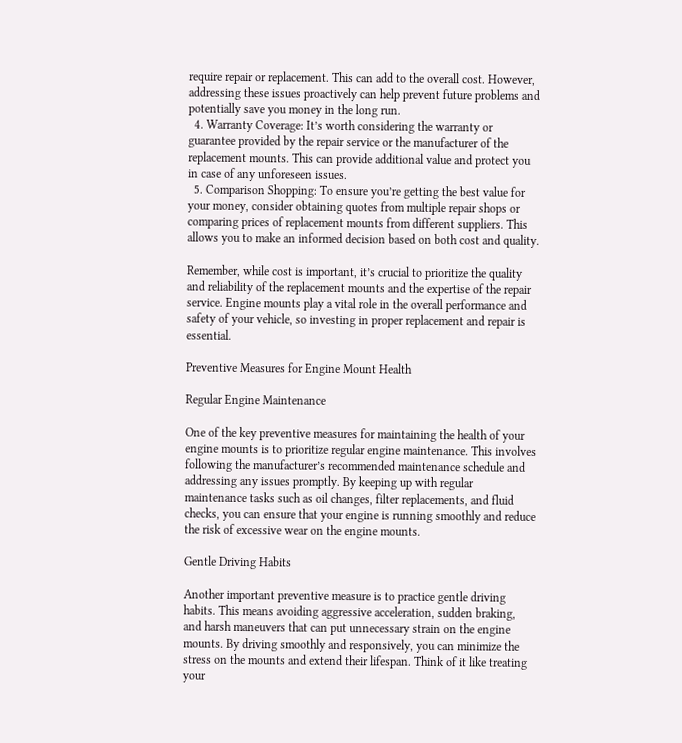require repair or replacement. This can add to the overall cost. However, addressing these issues proactively can help prevent future problems and potentially save you money in the long run.
  4. Warranty Coverage: It’s worth considering the warranty or guarantee provided by the repair service or the manufacturer of the replacement mounts. This can provide additional value and protect you in case of any unforeseen issues.
  5. Comparison Shopping: To ensure you’re getting the best value for your money, consider obtaining quotes from multiple repair shops or comparing prices of replacement mounts from different suppliers. This allows you to make an informed decision based on both cost and quality.

Remember, while cost is important, it’s crucial to prioritize the quality and reliability of the replacement mounts and the expertise of the repair service. Engine mounts play a vital role in the overall performance and safety of your vehicle, so investing in proper replacement and repair is essential.

Preventive Measures for Engine Mount Health

Regular Engine Maintenance

One of the key preventive measures for maintaining the health of your engine mounts is to prioritize regular engine maintenance. This involves following the manufacturer’s recommended maintenance schedule and addressing any issues promptly. By keeping up with regular maintenance tasks such as oil changes, filter replacements, and fluid checks, you can ensure that your engine is running smoothly and reduce the risk of excessive wear on the engine mounts.

Gentle Driving Habits

Another important preventive measure is to practice gentle driving habits. This means avoiding aggressive acceleration, sudden braking, and harsh maneuvers that can put unnecessary strain on the engine mounts. By driving smoothly and responsively, you can minimize the stress on the mounts and extend their lifespan. Think of it like treating your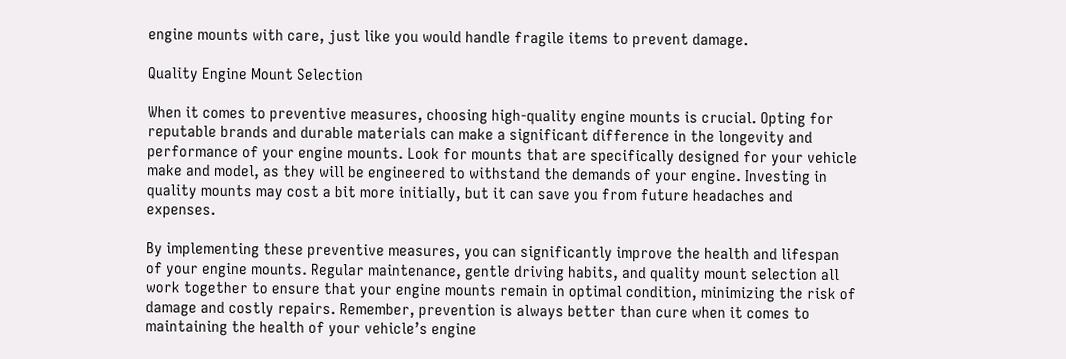engine mounts with care, just like you would handle fragile items to prevent damage.

Quality Engine Mount Selection

When it comes to preventive measures, choosing high-quality engine mounts is crucial. Opting for reputable brands and durable materials can make a significant difference in the longevity and performance of your engine mounts. Look for mounts that are specifically designed for your vehicle make and model, as they will be engineered to withstand the demands of your engine. Investing in quality mounts may cost a bit more initially, but it can save you from future headaches and expenses.

By implementing these preventive measures, you can significantly improve the health and lifespan of your engine mounts. Regular maintenance, gentle driving habits, and quality mount selection all work together to ensure that your engine mounts remain in optimal condition, minimizing the risk of damage and costly repairs. Remember, prevention is always better than cure when it comes to maintaining the health of your vehicle’s engine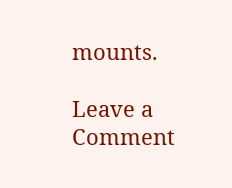mounts.

Leave a Comment